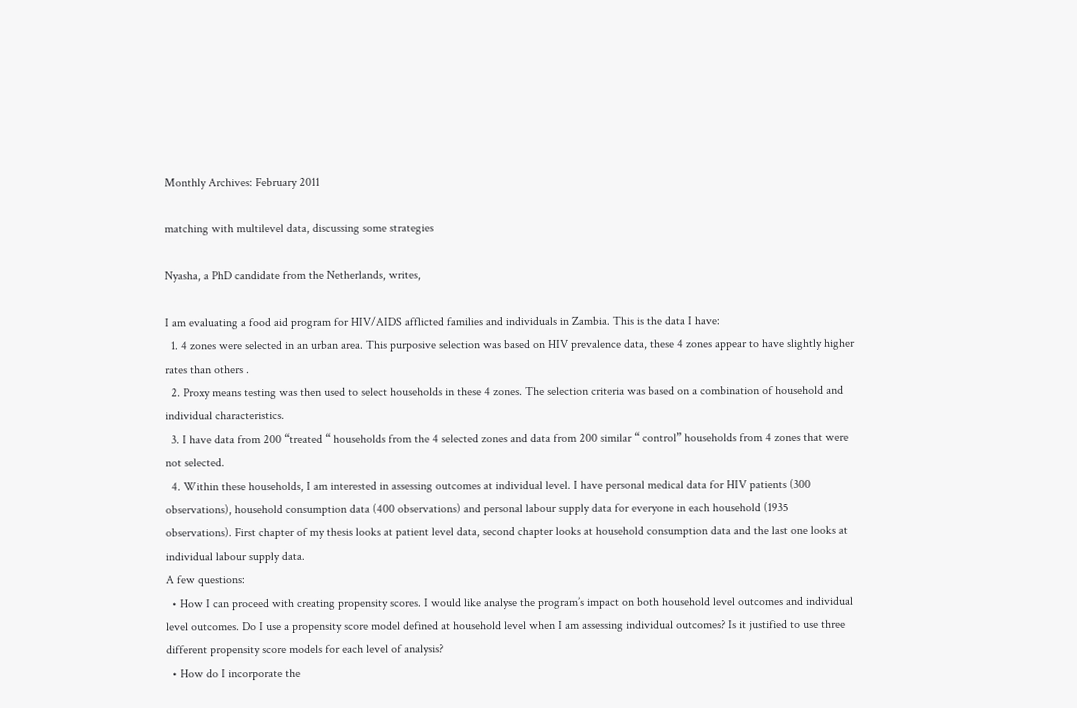Monthly Archives: February 2011

matching with multilevel data, discussing some strategies

Nyasha, a PhD candidate from the Netherlands, writes,

I am evaluating a food aid program for HIV/AIDS afflicted families and individuals in Zambia. This is the data I have:
  1. 4 zones were selected in an urban area. This purposive selection was based on HIV prevalence data, these 4 zones appear to have slightly higher rates than others .
  2. Proxy means testing was then used to select households in these 4 zones. The selection criteria was based on a combination of household and individual characteristics.
  3. I have data from 200 “treated “ households from the 4 selected zones and data from 200 similar “ control” households from 4 zones that were not selected.
  4. Within these households, I am interested in assessing outcomes at individual level. I have personal medical data for HIV patients (300 observations), household consumption data (400 observations) and personal labour supply data for everyone in each household (1935 observations). First chapter of my thesis looks at patient level data, second chapter looks at household consumption data and the last one looks at individual labour supply data.
A few questions:
  • How I can proceed with creating propensity scores. I would like analyse the program’s impact on both household level outcomes and individual level outcomes. Do I use a propensity score model defined at household level when I am assessing individual outcomes? Is it justified to use three different propensity score models for each level of analysis?
  • How do I incorporate the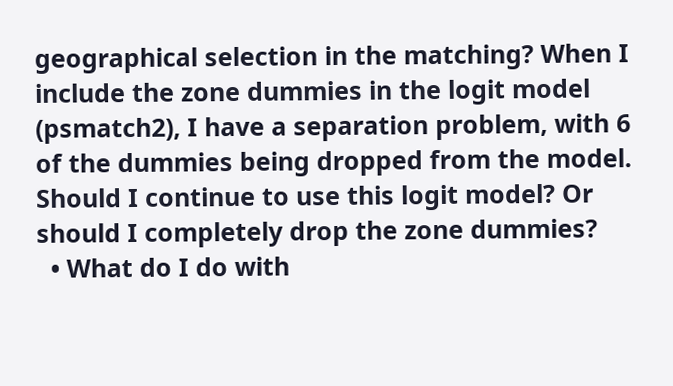geographical selection in the matching? When I include the zone dummies in the logit model (psmatch2), I have a separation problem, with 6 of the dummies being dropped from the model. Should I continue to use this logit model? Or should I completely drop the zone dummies?
  • What do I do with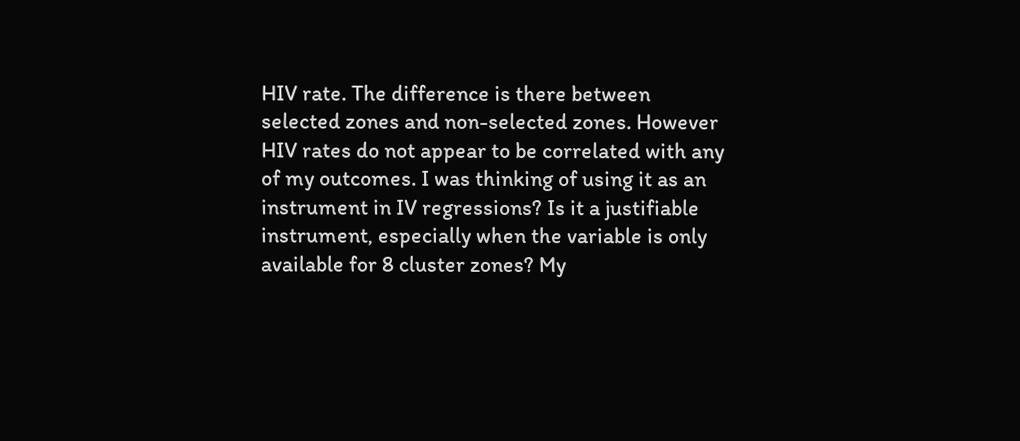HIV rate. The difference is there between selected zones and non-selected zones. However HIV rates do not appear to be correlated with any of my outcomes. I was thinking of using it as an instrument in IV regressions? Is it a justifiable instrument, especially when the variable is only available for 8 cluster zones? My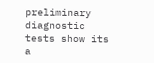preliminary diagnostic tests show its a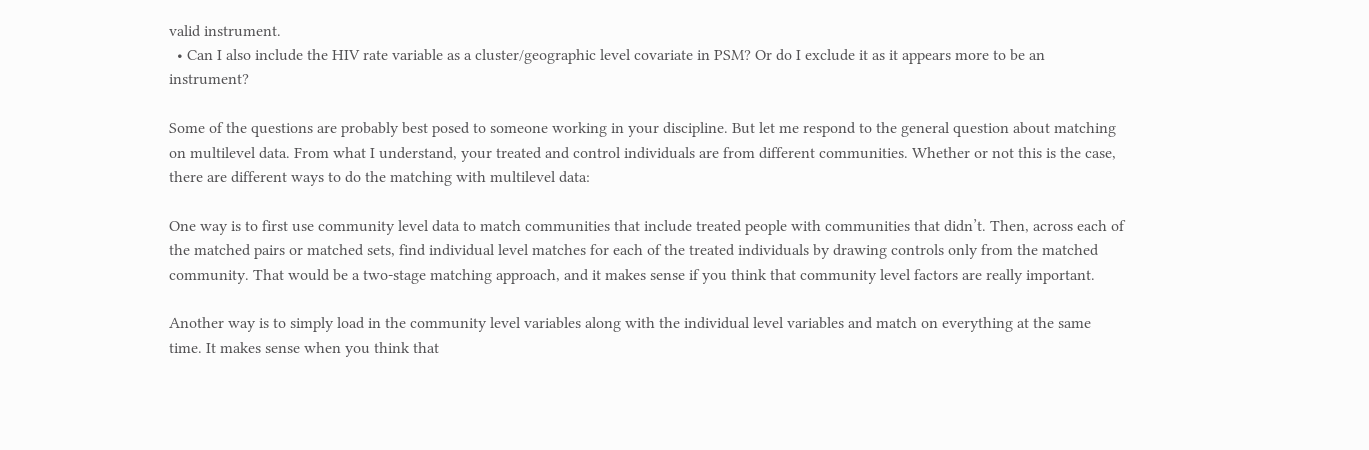valid instrument.
  • Can I also include the HIV rate variable as a cluster/geographic level covariate in PSM? Or do I exclude it as it appears more to be an instrument?

Some of the questions are probably best posed to someone working in your discipline. But let me respond to the general question about matching on multilevel data. From what I understand, your treated and control individuals are from different communities. Whether or not this is the case, there are different ways to do the matching with multilevel data:

One way is to first use community level data to match communities that include treated people with communities that didn’t. Then, across each of the matched pairs or matched sets, find individual level matches for each of the treated individuals by drawing controls only from the matched community. That would be a two-stage matching approach, and it makes sense if you think that community level factors are really important.

Another way is to simply load in the community level variables along with the individual level variables and match on everything at the same time. It makes sense when you think that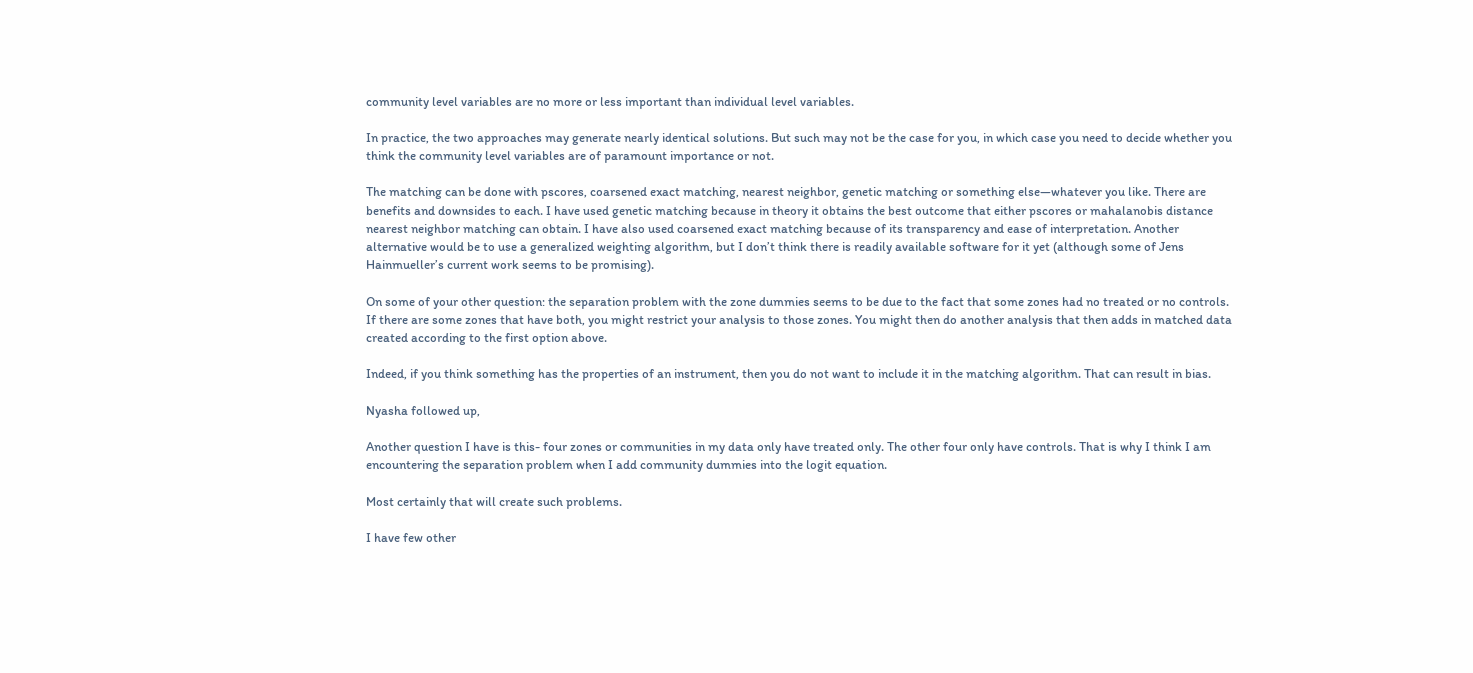community level variables are no more or less important than individual level variables.

In practice, the two approaches may generate nearly identical solutions. But such may not be the case for you, in which case you need to decide whether you think the community level variables are of paramount importance or not.

The matching can be done with pscores, coarsened exact matching, nearest neighbor, genetic matching or something else—whatever you like. There are benefits and downsides to each. I have used genetic matching because in theory it obtains the best outcome that either pscores or mahalanobis distance nearest neighbor matching can obtain. I have also used coarsened exact matching because of its transparency and ease of interpretation. Another alternative would be to use a generalized weighting algorithm, but I don’t think there is readily available software for it yet (although some of Jens Hainmueller’s current work seems to be promising).

On some of your other question: the separation problem with the zone dummies seems to be due to the fact that some zones had no treated or no controls. If there are some zones that have both, you might restrict your analysis to those zones. You might then do another analysis that then adds in matched data created according to the first option above.

Indeed, if you think something has the properties of an instrument, then you do not want to include it in the matching algorithm. That can result in bias.

Nyasha followed up,

Another question I have is this- four zones or communities in my data only have treated only. The other four only have controls. That is why I think I am encountering the separation problem when I add community dummies into the logit equation.

Most certainly that will create such problems.

I have few other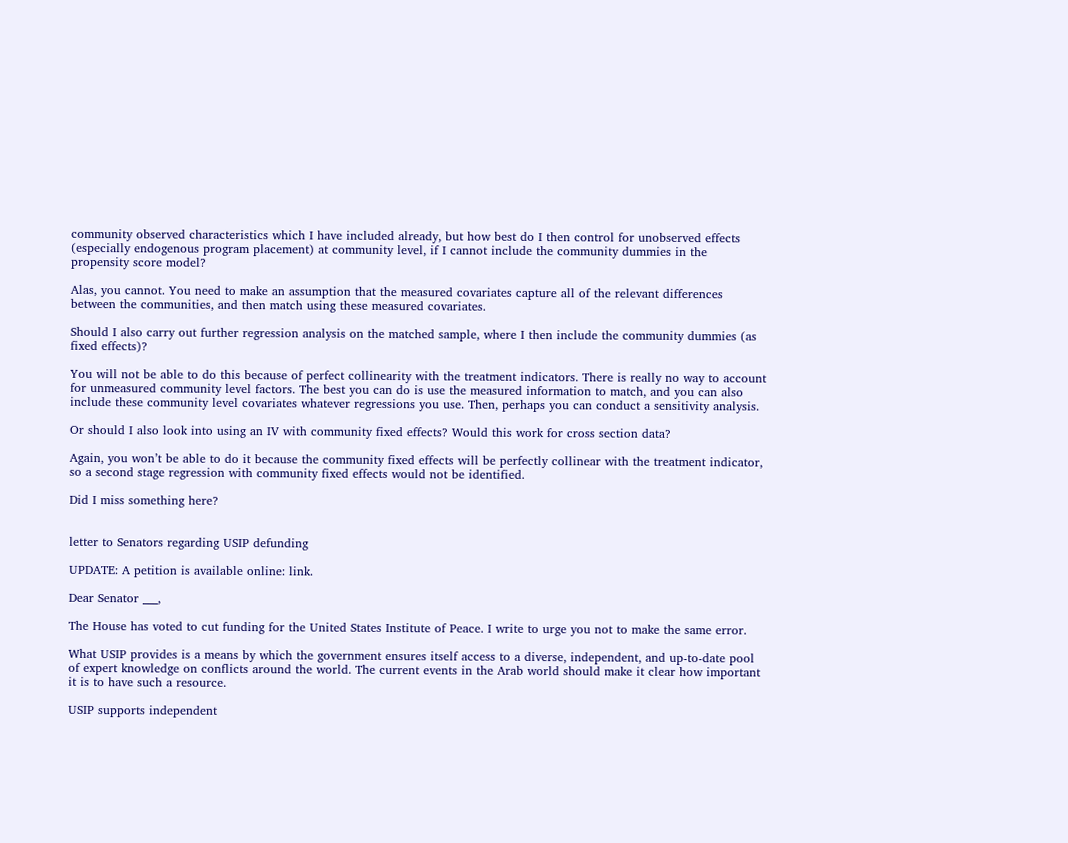community observed characteristics which I have included already, but how best do I then control for unobserved effects (especially endogenous program placement) at community level, if I cannot include the community dummies in the propensity score model?

Alas, you cannot. You need to make an assumption that the measured covariates capture all of the relevant differences between the communities, and then match using these measured covariates.

Should I also carry out further regression analysis on the matched sample, where I then include the community dummies (as fixed effects)?

You will not be able to do this because of perfect collinearity with the treatment indicators. There is really no way to account for unmeasured community level factors. The best you can do is use the measured information to match, and you can also include these community level covariates whatever regressions you use. Then, perhaps you can conduct a sensitivity analysis.

Or should I also look into using an IV with community fixed effects? Would this work for cross section data?

Again, you won’t be able to do it because the community fixed effects will be perfectly collinear with the treatment indicator, so a second stage regression with community fixed effects would not be identified.

Did I miss something here?


letter to Senators regarding USIP defunding

UPDATE: A petition is available online: link.

Dear Senator ___,

The House has voted to cut funding for the United States Institute of Peace. I write to urge you not to make the same error.

What USIP provides is a means by which the government ensures itself access to a diverse, independent, and up-to-date pool of expert knowledge on conflicts around the world. The current events in the Arab world should make it clear how important it is to have such a resource.

USIP supports independent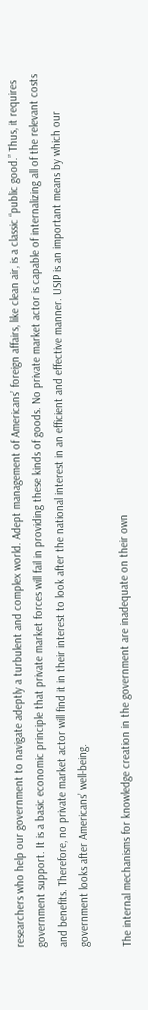researchers who help our government to navigate adeptly a turbulent and complex world. Adept management of Americans’ foreign affairs, like clean air, is a classic “public good.” Thus, it requires government support. It is a basic economic principle that private market forces will fail in providing these kinds of goods. No private market actor is capable of internalizing all of the relevant costs and benefits. Therefore, no private market actor will find it in their interest to look after the national interest in an efficient and effective manner. USIP is an important means by which our government looks after Americans’ well-being.

The internal mechanisms for knowledge creation in the government are inadequate on their own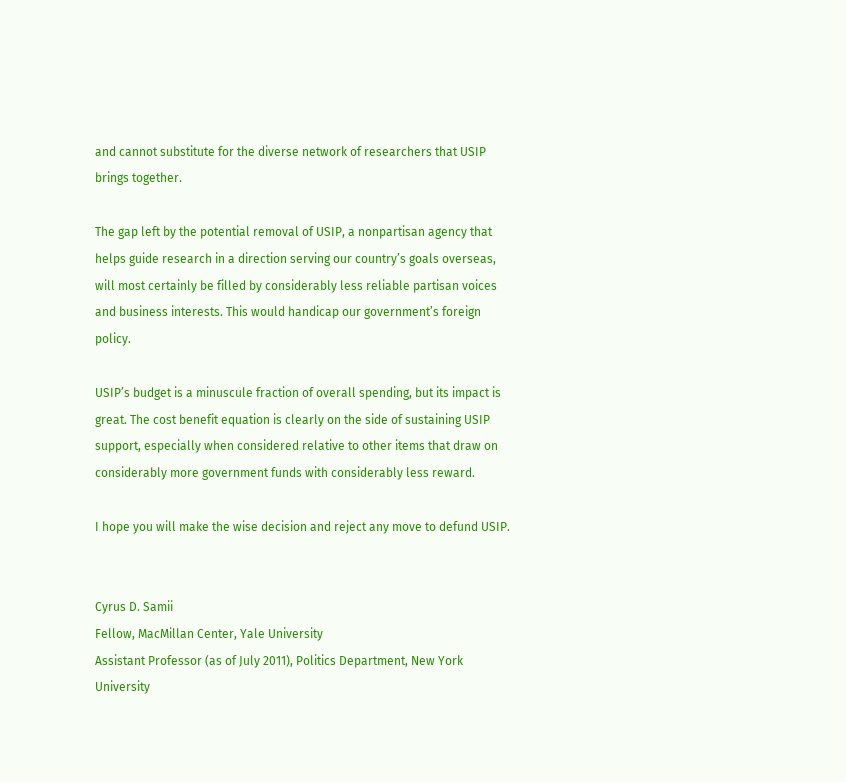and cannot substitute for the diverse network of researchers that USIP brings together.

The gap left by the potential removal of USIP, a nonpartisan agency that helps guide research in a direction serving our country’s goals overseas, will most certainly be filled by considerably less reliable partisan voices and business interests. This would handicap our government’s foreign policy.

USIP’s budget is a minuscule fraction of overall spending, but its impact is great. The cost benefit equation is clearly on the side of sustaining USIP support, especially when considered relative to other items that draw on considerably more government funds with considerably less reward.

I hope you will make the wise decision and reject any move to defund USIP.


Cyrus D. Samii
Fellow, MacMillan Center, Yale University
Assistant Professor (as of July 2011), Politics Department, New York University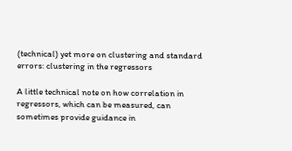(technical) yet more on clustering and standard errors: clustering in the regressors

A little technical note on how correlation in regressors, which can be measured, can sometimes provide guidance in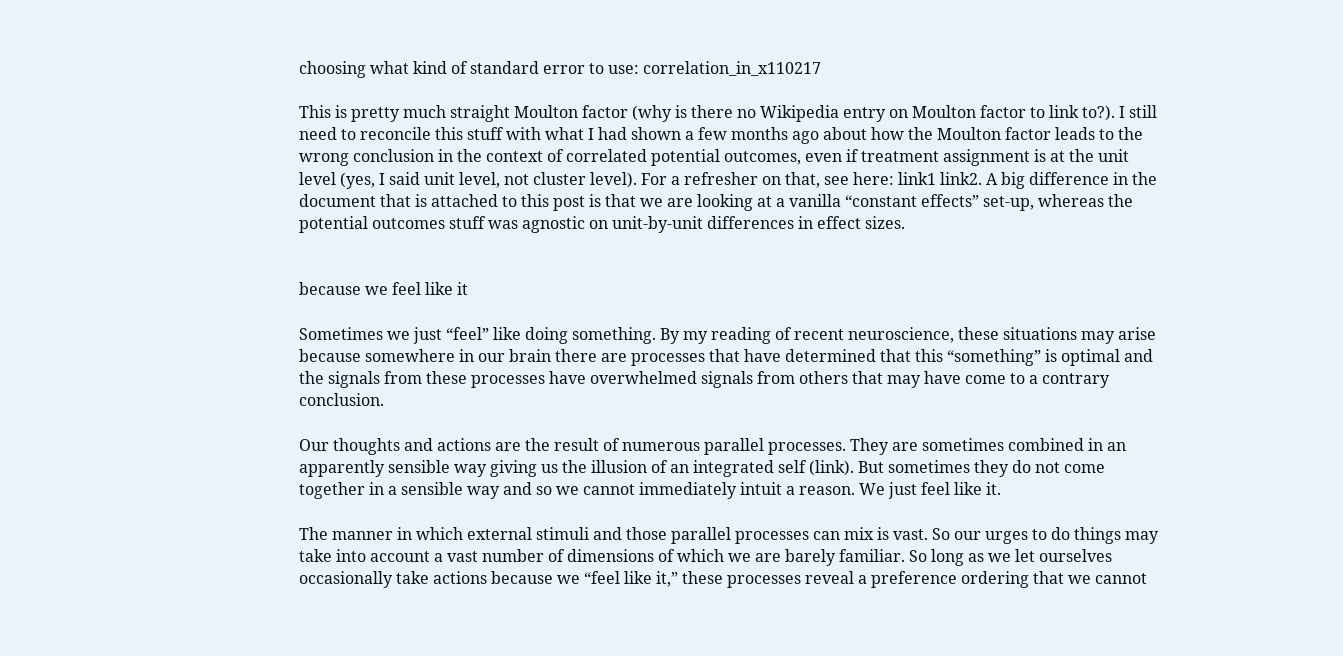choosing what kind of standard error to use: correlation_in_x110217

This is pretty much straight Moulton factor (why is there no Wikipedia entry on Moulton factor to link to?). I still need to reconcile this stuff with what I had shown a few months ago about how the Moulton factor leads to the wrong conclusion in the context of correlated potential outcomes, even if treatment assignment is at the unit level (yes, I said unit level, not cluster level). For a refresher on that, see here: link1 link2. A big difference in the document that is attached to this post is that we are looking at a vanilla “constant effects” set-up, whereas the potential outcomes stuff was agnostic on unit-by-unit differences in effect sizes.


because we feel like it

Sometimes we just “feel” like doing something. By my reading of recent neuroscience, these situations may arise because somewhere in our brain there are processes that have determined that this “something” is optimal and the signals from these processes have overwhelmed signals from others that may have come to a contrary conclusion.

Our thoughts and actions are the result of numerous parallel processes. They are sometimes combined in an apparently sensible way giving us the illusion of an integrated self (link). But sometimes they do not come together in a sensible way and so we cannot immediately intuit a reason. We just feel like it.

The manner in which external stimuli and those parallel processes can mix is vast. So our urges to do things may take into account a vast number of dimensions of which we are barely familiar. So long as we let ourselves occasionally take actions because we “feel like it,” these processes reveal a preference ordering that we cannot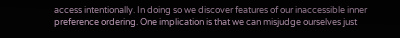access intentionally. In doing so we discover features of our inaccessible inner preference ordering. One implication is that we can misjudge ourselves just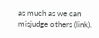as much as we can misjudge others (link).